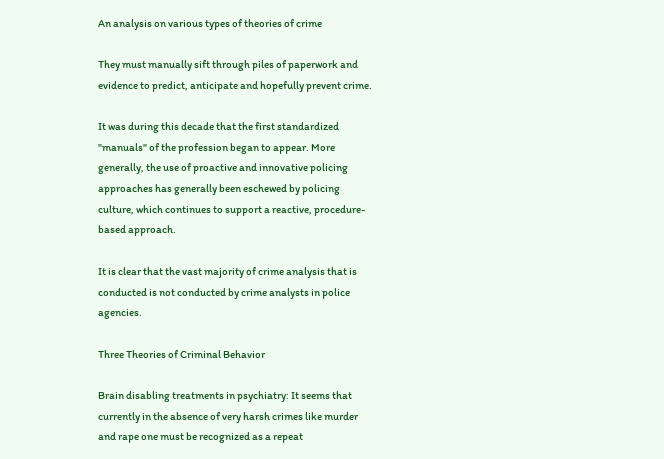An analysis on various types of theories of crime

They must manually sift through piles of paperwork and evidence to predict, anticipate and hopefully prevent crime.

It was during this decade that the first standardized "manuals" of the profession began to appear. More generally, the use of proactive and innovative policing approaches has generally been eschewed by policing culture, which continues to support a reactive, procedure-based approach.

It is clear that the vast majority of crime analysis that is conducted is not conducted by crime analysts in police agencies.

Three Theories of Criminal Behavior

Brain disabling treatments in psychiatry: It seems that currently in the absence of very harsh crimes like murder and rape one must be recognized as a repeat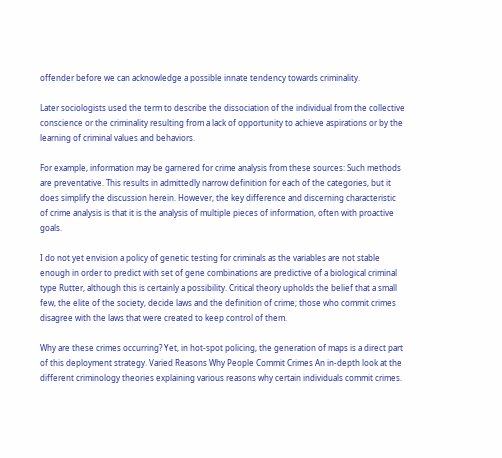offender before we can acknowledge a possible innate tendency towards criminality.

Later sociologists used the term to describe the dissociation of the individual from the collective conscience or the criminality resulting from a lack of opportunity to achieve aspirations or by the learning of criminal values and behaviors.

For example, information may be garnered for crime analysis from these sources: Such methods are preventative. This results in admittedly narrow definition for each of the categories, but it does simplify the discussion herein. However, the key difference and discerning characteristic of crime analysis is that it is the analysis of multiple pieces of information, often with proactive goals.

I do not yet envision a policy of genetic testing for criminals as the variables are not stable enough in order to predict with set of gene combinations are predictive of a biological criminal type Rutter, although this is certainly a possibility. Critical theory upholds the belief that a small few, the elite of the society, decide laws and the definition of crime; those who commit crimes disagree with the laws that were created to keep control of them.

Why are these crimes occurring? Yet, in hot-spot policing, the generation of maps is a direct part of this deployment strategy. Varied Reasons Why People Commit Crimes An in-depth look at the different criminology theories explaining various reasons why certain individuals commit crimes.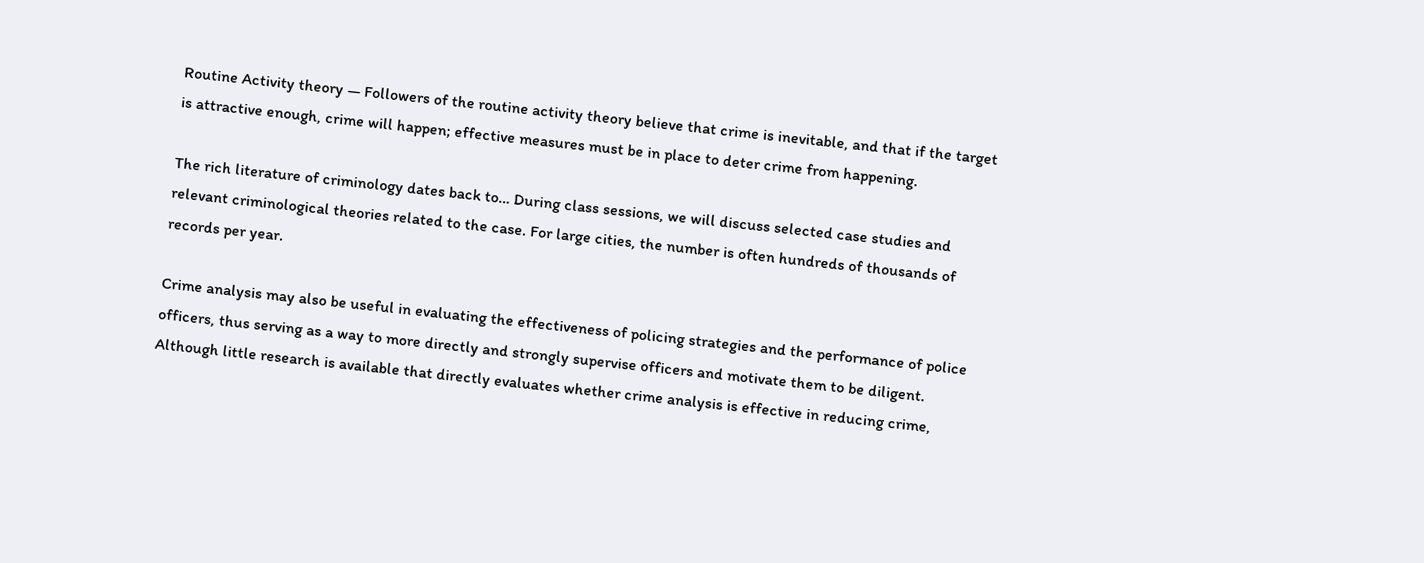Routine Activity theory — Followers of the routine activity theory believe that crime is inevitable, and that if the target is attractive enough, crime will happen; effective measures must be in place to deter crime from happening.

The rich literature of criminology dates back to… During class sessions, we will discuss selected case studies and relevant criminological theories related to the case. For large cities, the number is often hundreds of thousands of records per year.

Crime analysis may also be useful in evaluating the effectiveness of policing strategies and the performance of police officers, thus serving as a way to more directly and strongly supervise officers and motivate them to be diligent. Although little research is available that directly evaluates whether crime analysis is effective in reducing crime,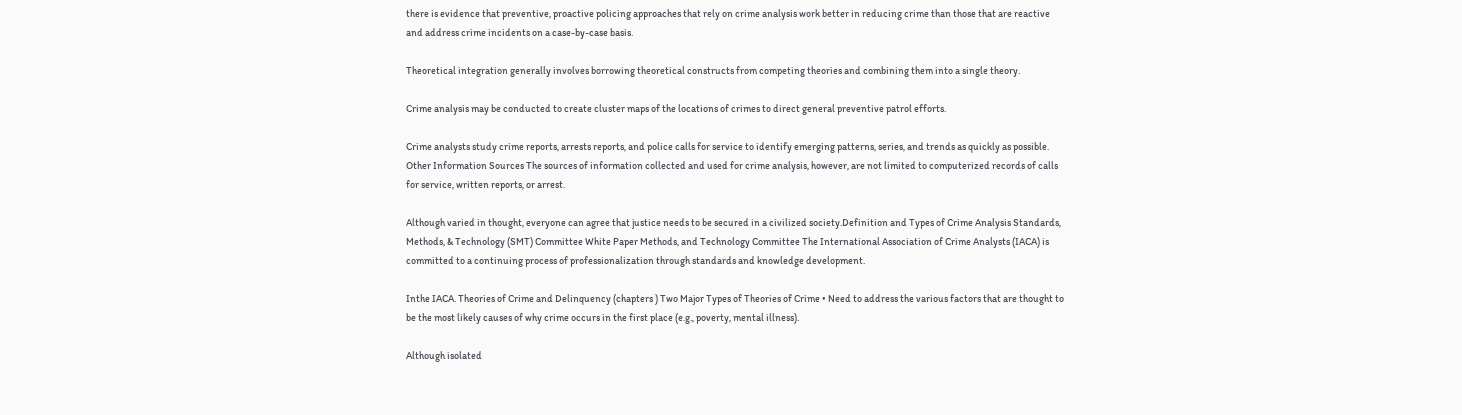there is evidence that preventive, proactive policing approaches that rely on crime analysis work better in reducing crime than those that are reactive and address crime incidents on a case-by-case basis.

Theoretical integration generally involves borrowing theoretical constructs from competing theories and combining them into a single theory.

Crime analysis may be conducted to create cluster maps of the locations of crimes to direct general preventive patrol efforts.

Crime analysts study crime reports, arrests reports, and police calls for service to identify emerging patterns, series, and trends as quickly as possible. Other Information Sources The sources of information collected and used for crime analysis, however, are not limited to computerized records of calls for service, written reports, or arrest.

Although varied in thought, everyone can agree that justice needs to be secured in a civilized society.Definition and Types of Crime Analysis Standards, Methods, & Technology (SMT) Committee White Paper Methods, and Technology Committee The International Association of Crime Analysts (IACA) is committed to a continuing process of professionalization through standards and knowledge development.

Inthe IACA. Theories of Crime and Delinquency (chapters ) Two Major Types of Theories of Crime • Need to address the various factors that are thought to be the most likely causes of why crime occurs in the first place (e.g., poverty, mental illness).

Although isolated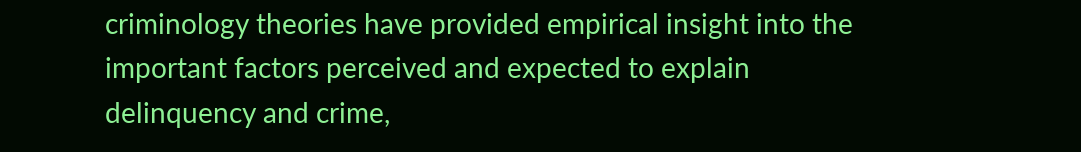criminology theories have provided empirical insight into the important factors perceived and expected to explain delinquency and crime,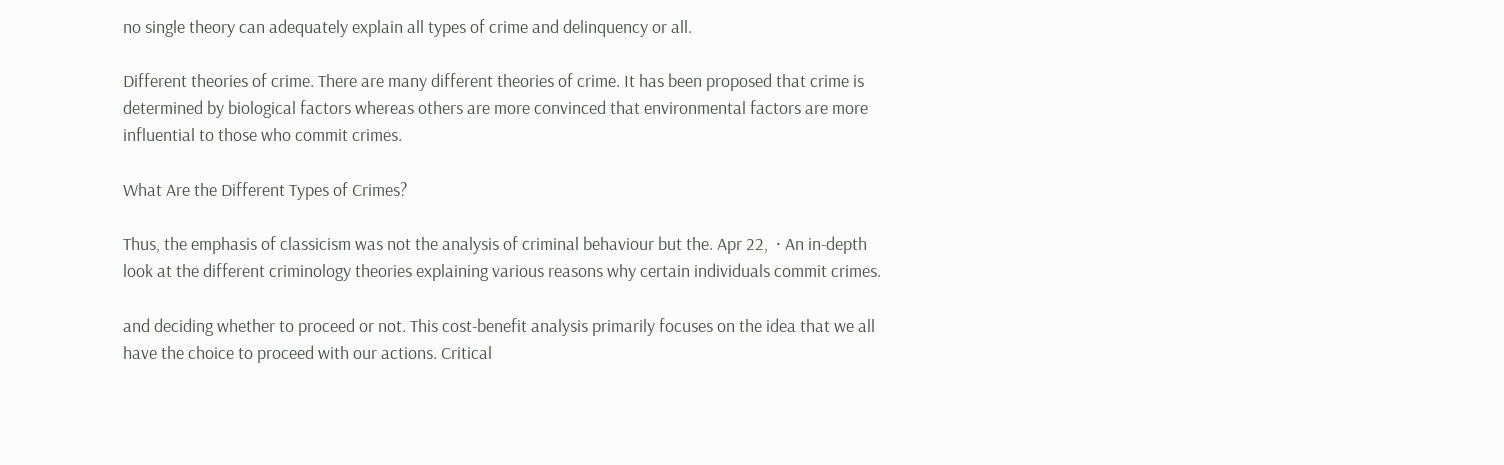no single theory can adequately explain all types of crime and delinquency or all.

Different theories of crime. There are many different theories of crime. It has been proposed that crime is determined by biological factors whereas others are more convinced that environmental factors are more influential to those who commit crimes.

What Are the Different Types of Crimes?

Thus, the emphasis of classicism was not the analysis of criminal behaviour but the. Apr 22,  · An in-depth look at the different criminology theories explaining various reasons why certain individuals commit crimes.

and deciding whether to proceed or not. This cost-benefit analysis primarily focuses on the idea that we all have the choice to proceed with our actions. Critical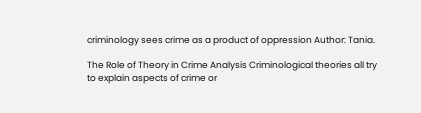criminology sees crime as a product of oppression Author: Tania.

The Role of Theory in Crime Analysis Criminological theories all try to explain aspects of crime or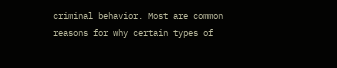criminal behavior. Most are common reasons for why certain types of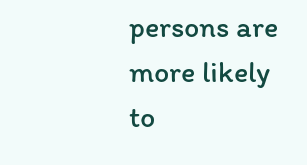persons are more likely to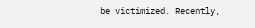be victimized. Recently,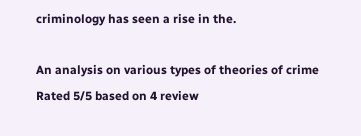criminology has seen a rise in the.

An analysis on various types of theories of crime
Rated 5/5 based on 4 review